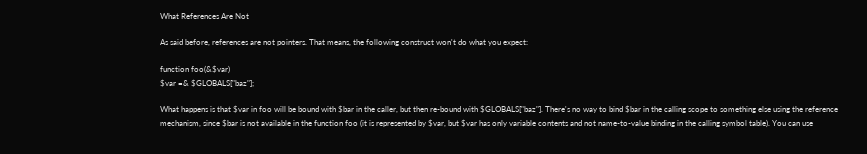What References Are Not

As said before, references are not pointers. That means, the following construct won't do what you expect:

function foo(&$var)
$var =& $GLOBALS["baz"];

What happens is that $var in foo will be bound with $bar in the caller, but then re-bound with $GLOBALS["baz"]. There's no way to bind $bar in the calling scope to something else using the reference mechanism, since $bar is not available in the function foo (it is represented by $var, but $var has only variable contents and not name-to-value binding in the calling symbol table). You can use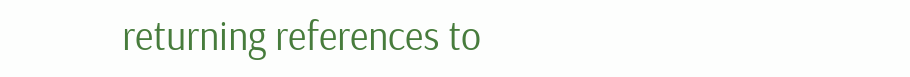returning references to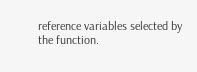reference variables selected by the function.